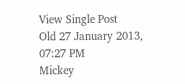View Single Post
Old 27 January 2013, 07:27 PM
Mickey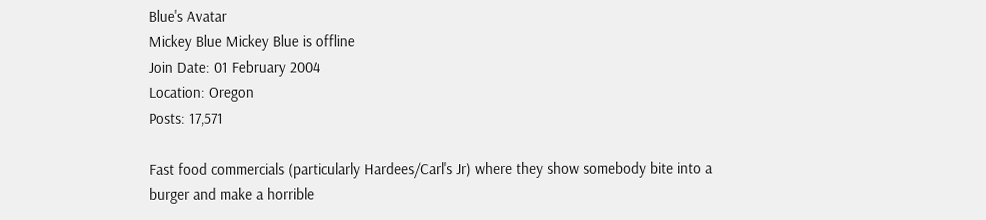Blue's Avatar
Mickey Blue Mickey Blue is offline
Join Date: 01 February 2004
Location: Oregon
Posts: 17,571

Fast food commercials (particularly Hardees/Carl's Jr) where they show somebody bite into a burger and make a horrible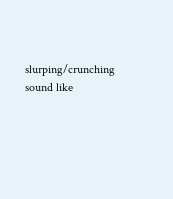slurping/crunching sound like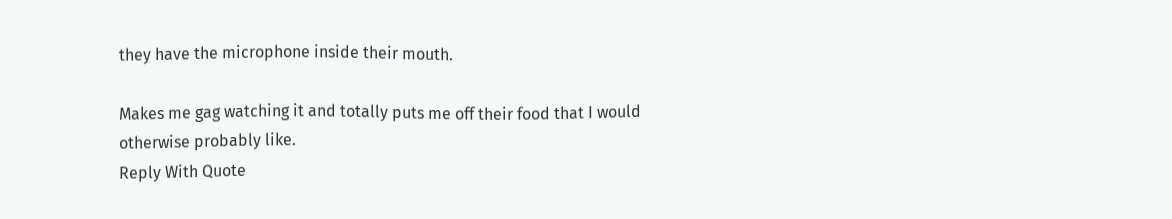they have the microphone inside their mouth.

Makes me gag watching it and totally puts me off their food that I would otherwise probably like.
Reply With Quote